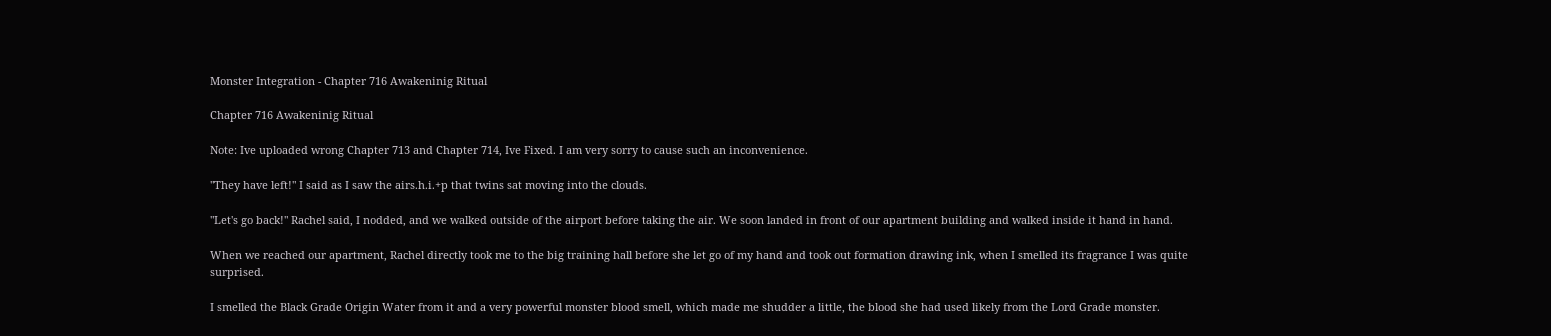Monster Integration - Chapter 716 Awakeninig Ritual

Chapter 716 Awakeninig Ritual

Note: Ive uploaded wrong Chapter 713 and Chapter 714, Ive Fixed. I am very sorry to cause such an inconvenience.

"They have left!" I said as I saw the airs.h.i.+p that twins sat moving into the clouds.

"Let's go back!" Rachel said, I nodded, and we walked outside of the airport before taking the air. We soon landed in front of our apartment building and walked inside it hand in hand.

When we reached our apartment, Rachel directly took me to the big training hall before she let go of my hand and took out formation drawing ink, when I smelled its fragrance I was quite surprised.

I smelled the Black Grade Origin Water from it and a very powerful monster blood smell, which made me shudder a little, the blood she had used likely from the Lord Grade monster.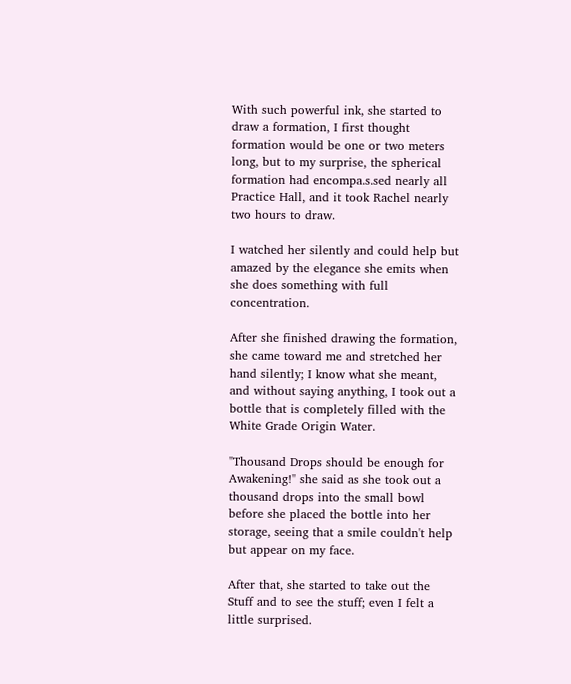With such powerful ink, she started to draw a formation, I first thought formation would be one or two meters long, but to my surprise, the spherical formation had encompa.s.sed nearly all Practice Hall, and it took Rachel nearly two hours to draw.

I watched her silently and could help but amazed by the elegance she emits when she does something with full concentration.

After she finished drawing the formation, she came toward me and stretched her hand silently; I know what she meant, and without saying anything, I took out a bottle that is completely filled with the White Grade Origin Water.

"Thousand Drops should be enough for Awakening!" she said as she took out a thousand drops into the small bowl before she placed the bottle into her storage, seeing that a smile couldn't help but appear on my face.

After that, she started to take out the Stuff and to see the stuff; even I felt a little surprised.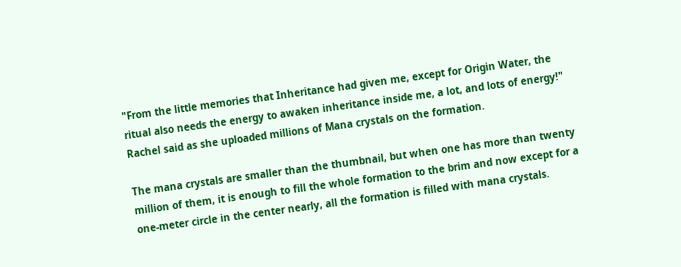"From the little memories that Inheritance had given me, except for Origin Water, the ritual also needs the energy to awaken inheritance inside me, a lot, and lots of energy!" Rachel said as she uploaded millions of Mana crystals on the formation.

The mana crystals are smaller than the thumbnail, but when one has more than twenty million of them, it is enough to fill the whole formation to the brim and now except for a one-meter circle in the center nearly, all the formation is filled with mana crystals.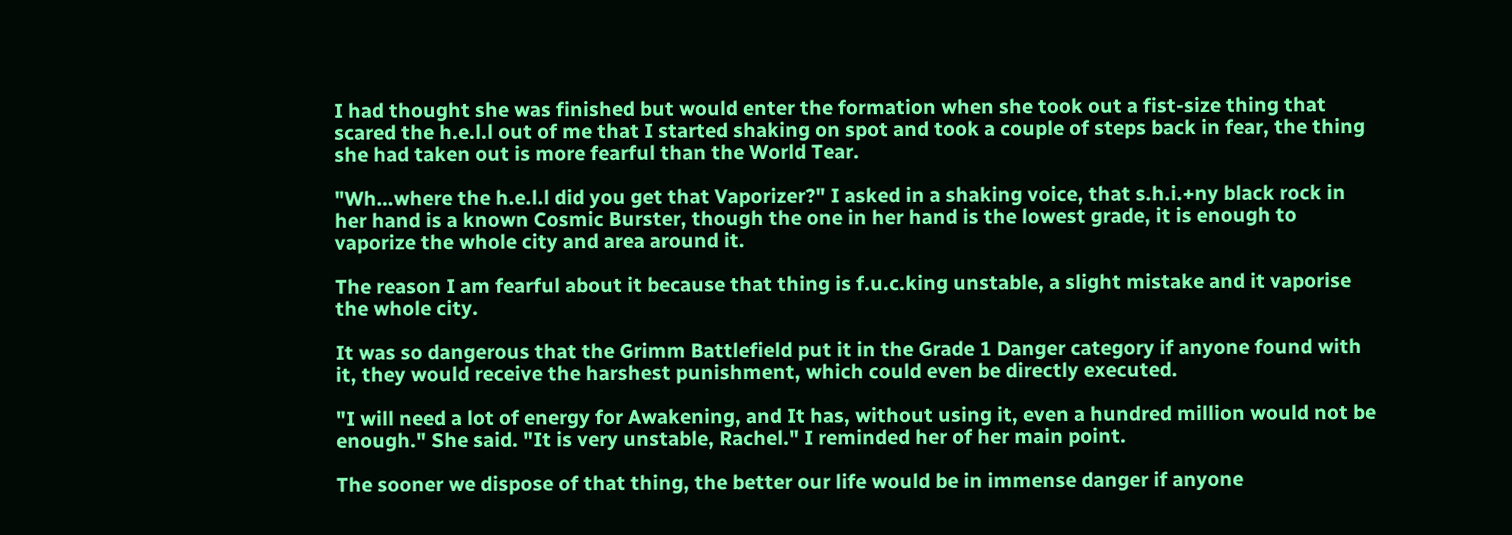I had thought she was finished but would enter the formation when she took out a fist-size thing that scared the h.e.l.l out of me that I started shaking on spot and took a couple of steps back in fear, the thing she had taken out is more fearful than the World Tear.

"Wh…where the h.e.l.l did you get that Vaporizer?" I asked in a shaking voice, that s.h.i.+ny black rock in her hand is a known Cosmic Burster, though the one in her hand is the lowest grade, it is enough to vaporize the whole city and area around it.

The reason I am fearful about it because that thing is f.u.c.king unstable, a slight mistake and it vaporise the whole city.

It was so dangerous that the Grimm Battlefield put it in the Grade 1 Danger category if anyone found with it, they would receive the harshest punishment, which could even be directly executed.

"I will need a lot of energy for Awakening, and It has, without using it, even a hundred million would not be enough." She said. "It is very unstable, Rachel." I reminded her of her main point.

The sooner we dispose of that thing, the better our life would be in immense danger if anyone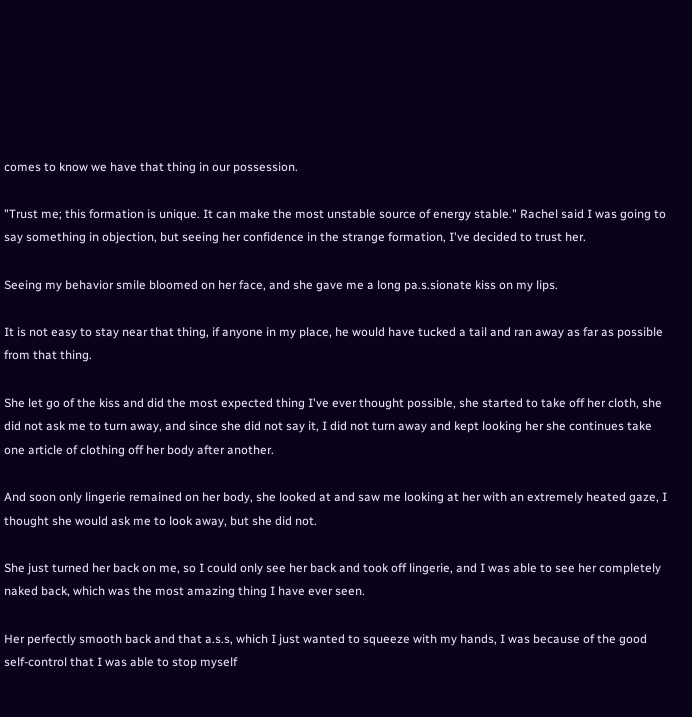comes to know we have that thing in our possession.

"Trust me; this formation is unique. It can make the most unstable source of energy stable." Rachel said I was going to say something in objection, but seeing her confidence in the strange formation, I've decided to trust her.

Seeing my behavior smile bloomed on her face, and she gave me a long pa.s.sionate kiss on my lips.

It is not easy to stay near that thing, if anyone in my place, he would have tucked a tail and ran away as far as possible from that thing.

She let go of the kiss and did the most expected thing I've ever thought possible, she started to take off her cloth, she did not ask me to turn away, and since she did not say it, I did not turn away and kept looking her she continues take one article of clothing off her body after another.

And soon only lingerie remained on her body, she looked at and saw me looking at her with an extremely heated gaze, I thought she would ask me to look away, but she did not.

She just turned her back on me, so I could only see her back and took off lingerie, and I was able to see her completely naked back, which was the most amazing thing I have ever seen.

Her perfectly smooth back and that a.s.s, which I just wanted to squeeze with my hands, I was because of the good self-control that I was able to stop myself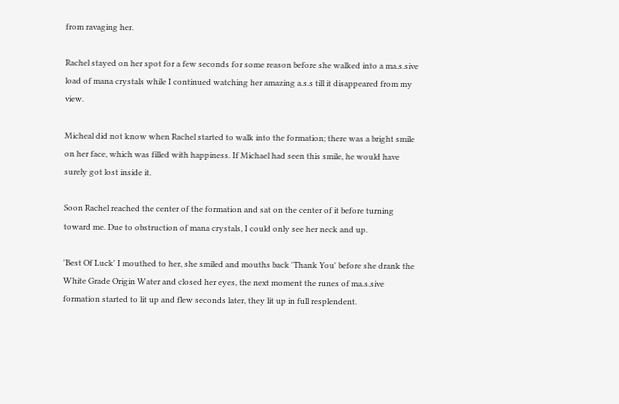from ravaging her.

Rachel stayed on her spot for a few seconds for some reason before she walked into a ma.s.sive load of mana crystals while I continued watching her amazing a.s.s till it disappeared from my view.

Micheal did not know when Rachel started to walk into the formation; there was a bright smile on her face, which was filled with happiness. If Michael had seen this smile, he would have surely got lost inside it.

Soon Rachel reached the center of the formation and sat on the center of it before turning toward me. Due to obstruction of mana crystals, I could only see her neck and up.

'Best Of Luck' I mouthed to her, she smiled and mouths back 'Thank You' before she drank the White Grade Origin Water and closed her eyes, the next moment the runes of ma.s.sive formation started to lit up and flew seconds later, they lit up in full resplendent.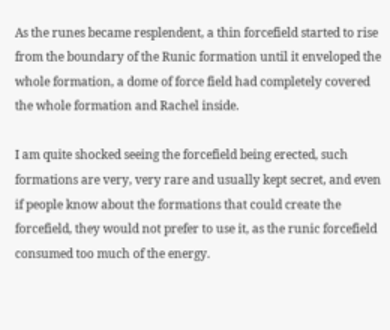As the runes became resplendent, a thin forcefield started to rise from the boundary of the Runic formation until it enveloped the whole formation, a dome of force field had completely covered the whole formation and Rachel inside.

I am quite shocked seeing the forcefield being erected, such formations are very, very rare and usually kept secret, and even if people know about the formations that could create the forcefield, they would not prefer to use it, as the runic forcefield consumed too much of the energy.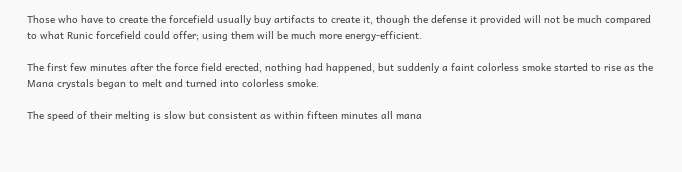Those who have to create the forcefield usually buy artifacts to create it, though the defense it provided will not be much compared to what Runic forcefield could offer; using them will be much more energy-efficient.

The first few minutes after the force field erected, nothing had happened, but suddenly a faint colorless smoke started to rise as the Mana crystals began to melt and turned into colorless smoke.

The speed of their melting is slow but consistent as within fifteen minutes all mana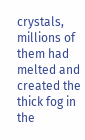crystals, millions of them had melted and created the thick fog in the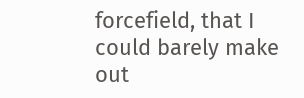forcefield, that I could barely make out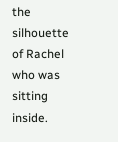the silhouette of Rachel who was sitting inside.